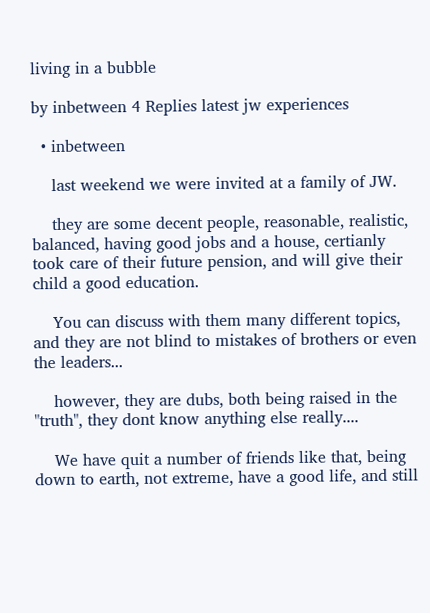living in a bubble

by inbetween 4 Replies latest jw experiences

  • inbetween

    last weekend we were invited at a family of JW.

    they are some decent people, reasonable, realistic, balanced, having good jobs and a house, certianly took care of their future pension, and will give their child a good education.

    You can discuss with them many different topics, and they are not blind to mistakes of brothers or even the leaders...

    however, they are dubs, both being raised in the "truth", they dont know anything else really....

    We have quit a number of friends like that, being down to earth, not extreme, have a good life, and still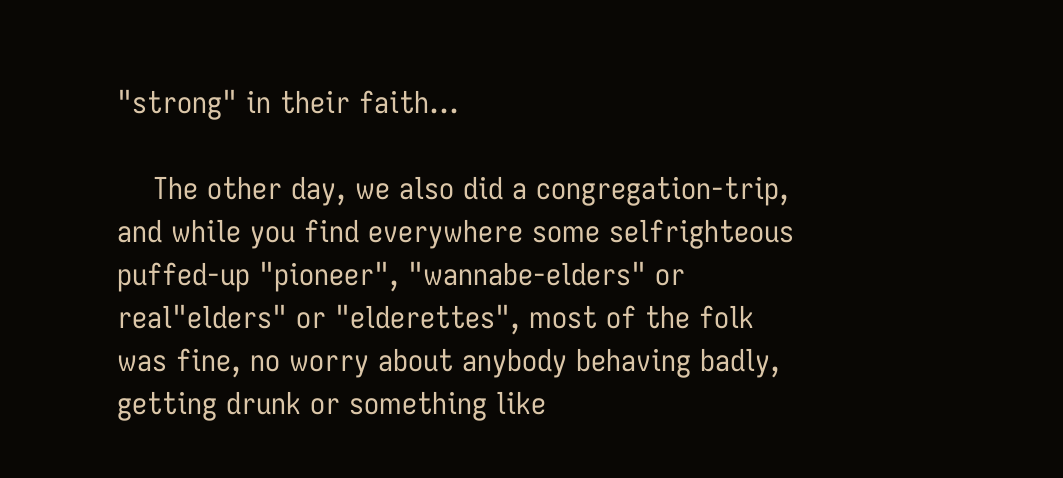"strong" in their faith...

    The other day, we also did a congregation-trip, and while you find everywhere some selfrighteous puffed-up "pioneer", "wannabe-elders" or real"elders" or "elderettes", most of the folk was fine, no worry about anybody behaving badly, getting drunk or something like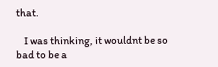that.

    I was thinking, it wouldnt be so bad to be a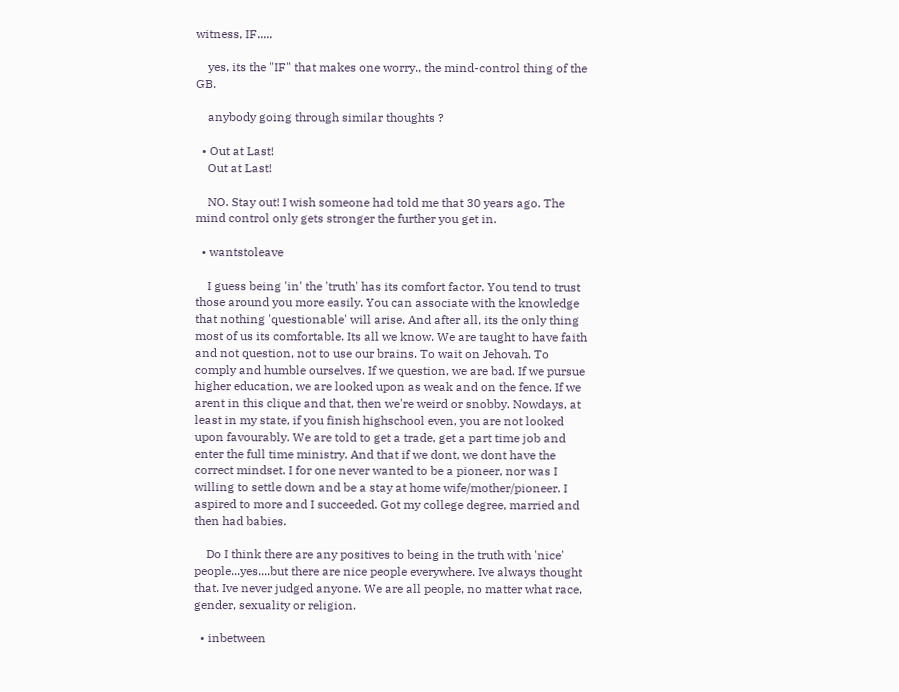witness, IF.....

    yes, its the "IF" that makes one worry., the mind-control thing of the GB.

    anybody going through similar thoughts ?

  • Out at Last!
    Out at Last!

    NO. Stay out! I wish someone had told me that 30 years ago. The mind control only gets stronger the further you get in.

  • wantstoleave

    I guess being 'in' the 'truth' has its comfort factor. You tend to trust those around you more easily. You can associate with the knowledge that nothing 'questionable' will arise. And after all, its the only thing most of us its comfortable. Its all we know. We are taught to have faith and not question, not to use our brains. To wait on Jehovah. To comply and humble ourselves. If we question, we are bad. If we pursue higher education, we are looked upon as weak and on the fence. If we arent in this clique and that, then we're weird or snobby. Nowdays, at least in my state, if you finish highschool even, you are not looked upon favourably. We are told to get a trade, get a part time job and enter the full time ministry. And that if we dont, we dont have the correct mindset. I for one never wanted to be a pioneer, nor was I willing to settle down and be a stay at home wife/mother/pioneer. I aspired to more and I succeeded. Got my college degree, married and then had babies.

    Do I think there are any positives to being in the truth with 'nice' people...yes....but there are nice people everywhere. Ive always thought that. Ive never judged anyone. We are all people, no matter what race, gender, sexuality or religion.

  • inbetween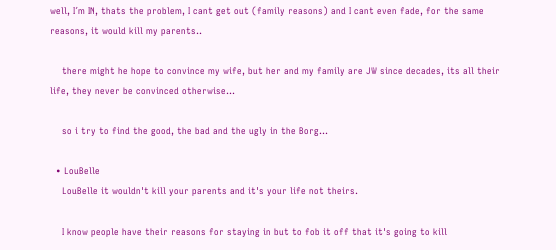well, I´m IN, thats the problem, I cant get out (family reasons) and I cant even fade, for the same reasons, it would kill my parents..

    there might he hope to convince my wife, but her and my family are JW since decades, its all their life, they never be convinced otherwise...

    so i try to find the good, the bad and the ugly in the Borg...

  • LouBelle
    LouBelle it wouldn't kill your parents and it's your life not theirs.

    I know people have their reasons for staying in but to fob it off that it's going to kill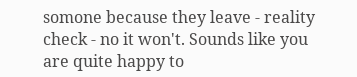somone because they leave - reality check - no it won't. Sounds like you are quite happy to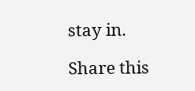stay in.

Share this